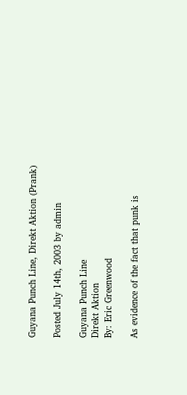Guyana Punch Line, Direkt Aktion (Prank)

Posted July 14th, 2003 by admin

Guyana Punch Line
Direkt Aktion
By: Eric Greenwood

As evidence of the fact that punk is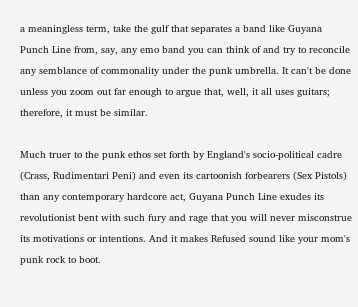a meaningless term, take the gulf that separates a band like Guyana Punch Line from, say, any emo band you can think of and try to reconcile any semblance of commonality under the punk umbrella. It can't be done unless you zoom out far enough to argue that, well, it all uses guitars; therefore, it must be similar.

Much truer to the punk ethos set forth by England's socio-political cadre (Crass, Rudimentari Peni) and even its cartoonish forbearers (Sex Pistols) than any contemporary hardcore act, Guyana Punch Line exudes its revolutionist bent with such fury and rage that you will never misconstrue its motivations or intentions. And it makes Refused sound like your mom's punk rock to boot.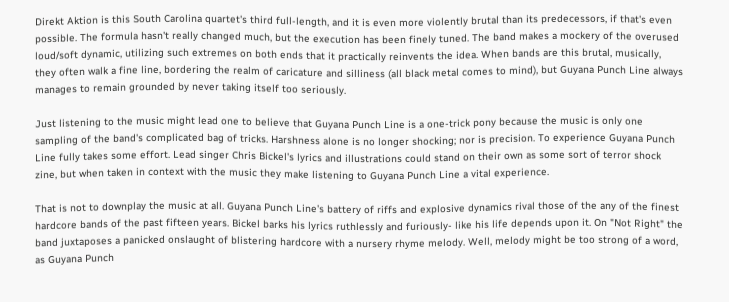Direkt Aktion is this South Carolina quartet's third full-length, and it is even more violently brutal than its predecessors, if that's even possible. The formula hasn't really changed much, but the execution has been finely tuned. The band makes a mockery of the overused loud/soft dynamic, utilizing such extremes on both ends that it practically reinvents the idea. When bands are this brutal, musically, they often walk a fine line, bordering the realm of caricature and silliness (all black metal comes to mind), but Guyana Punch Line always manages to remain grounded by never taking itself too seriously.

Just listening to the music might lead one to believe that Guyana Punch Line is a one-trick pony because the music is only one sampling of the band's complicated bag of tricks. Harshness alone is no longer shocking; nor is precision. To experience Guyana Punch Line fully takes some effort. Lead singer Chris Bickel's lyrics and illustrations could stand on their own as some sort of terror shock zine, but when taken in context with the music they make listening to Guyana Punch Line a vital experience.

That is not to downplay the music at all. Guyana Punch Line's battery of riffs and explosive dynamics rival those of the any of the finest hardcore bands of the past fifteen years. Bickel barks his lyrics ruthlessly and furiously- like his life depends upon it. On "Not Right" the band juxtaposes a panicked onslaught of blistering hardcore with a nursery rhyme melody. Well, melody might be too strong of a word, as Guyana Punch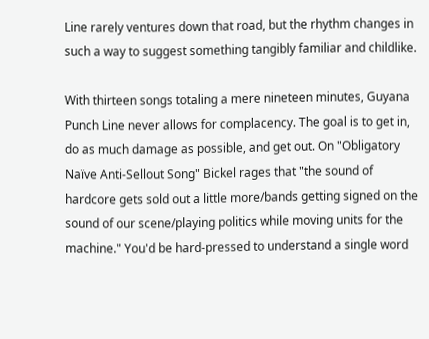Line rarely ventures down that road, but the rhythm changes in such a way to suggest something tangibly familiar and childlike.

With thirteen songs totaling a mere nineteen minutes, Guyana Punch Line never allows for complacency. The goal is to get in, do as much damage as possible, and get out. On "Obligatory Naïve Anti-Sellout Song" Bickel rages that "the sound of hardcore gets sold out a little more/bands getting signed on the sound of our scene/playing politics while moving units for the machine." You'd be hard-pressed to understand a single word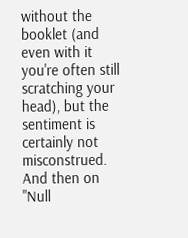without the booklet (and even with it you're often still scratching your head), but the sentiment is certainly not misconstrued. And then on "Null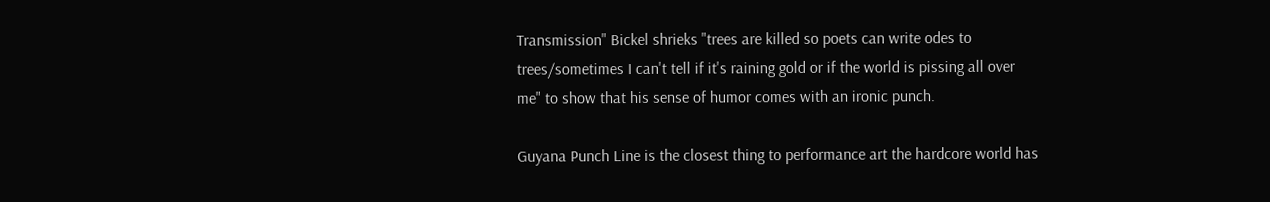Transmission" Bickel shrieks "trees are killed so poets can write odes to trees/sometimes I can't tell if it's raining gold or if the world is pissing all over me" to show that his sense of humor comes with an ironic punch.

Guyana Punch Line is the closest thing to performance art the hardcore world has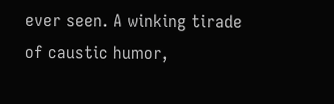ever seen. A winking tirade of caustic humor,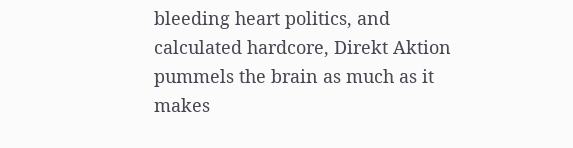bleeding heart politics, and calculated hardcore, Direkt Aktion pummels the brain as much as it makes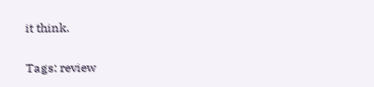it think.

Tags: review